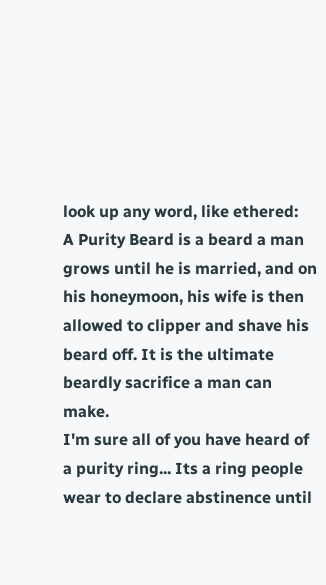look up any word, like ethered:
A Purity Beard is a beard a man grows until he is married, and on his honeymoon, his wife is then allowed to clipper and shave his beard off. It is the ultimate beardly sacrifice a man can make.
I'm sure all of you have heard of a purity ring... Its a ring people wear to declare abstinence until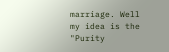marriage. Well my idea is the "Purity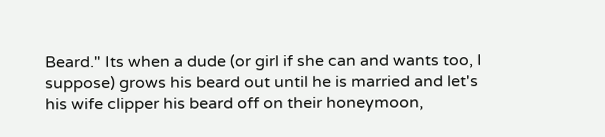Beard." Its when a dude (or girl if she can and wants too, I suppose) grows his beard out until he is married and let's his wife clipper his beard off on their honeymoon,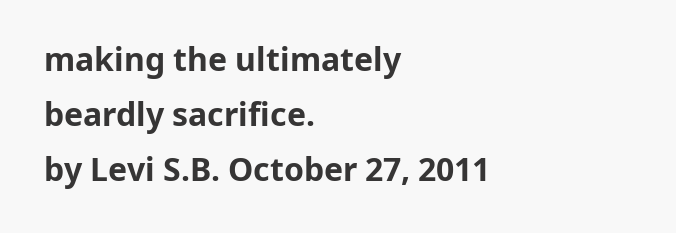making the ultimately beardly sacrifice.
by Levi S.B. October 27, 2011